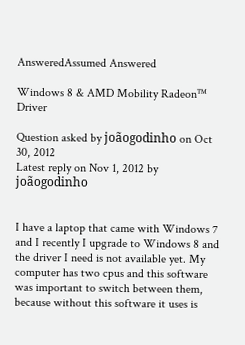AnsweredAssumed Answered

Windows 8 & AMD Mobility Radeon™ Driver

Question asked by joãogodinho on Oct 30, 2012
Latest reply on Nov 1, 2012 by joãogodinho


I have a laptop that came with Windows 7 and I recently I upgrade to Windows 8 and the driver I need is not available yet. My computer has two cpus and this software was important to switch between them, because without this software it uses is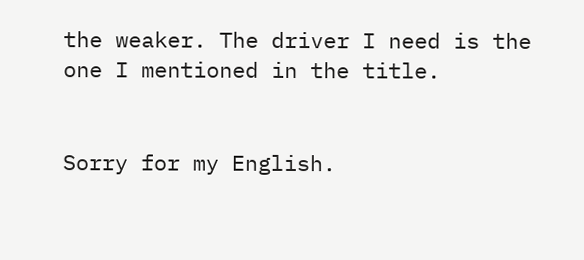the weaker. The driver I need is the one I mentioned in the title.


Sorry for my English.